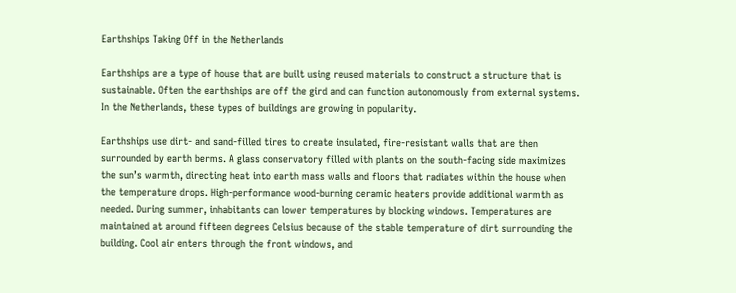Earthships Taking Off in the Netherlands

Earthships are a type of house that are built using reused materials to construct a structure that is sustainable. Often the earthships are off the gird and can function autonomously from external systems. In the Netherlands, these types of buildings are growing in popularity.

Earthships use dirt- and sand-filled tires to create insulated, fire-resistant walls that are then surrounded by earth berms. A glass conservatory filled with plants on the south-facing side maximizes the sunʼs warmth, directing heat into earth mass walls and floors that radiates within the house when the temperature drops. High-performance wood-burning ceramic heaters provide additional warmth as needed. During summer, inhabitants can lower temperatures by blocking windows. Temperatures are maintained at around fifteen degrees Celsius because of the stable temperature of dirt surrounding the building. Cool air enters through the front windows, and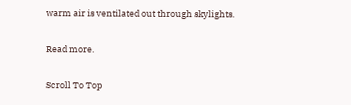warm air is ventilated out through skylights.

Read more.

Scroll To Top